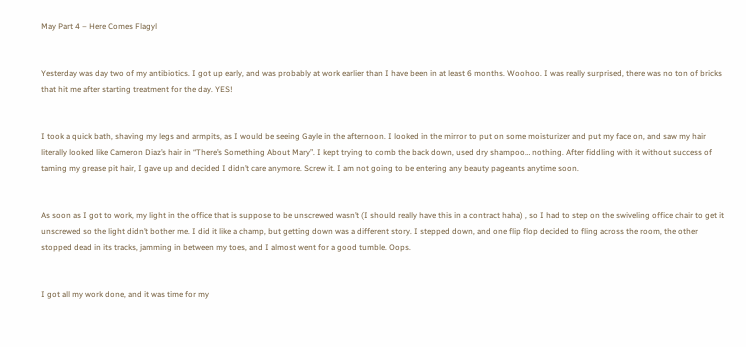May Part 4 – Here Comes Flagyl


Yesterday was day two of my antibiotics. I got up early, and was probably at work earlier than I have been in at least 6 months. Woohoo. I was really surprised, there was no ton of bricks that hit me after starting treatment for the day. YES!


I took a quick bath, shaving my legs and armpits, as I would be seeing Gayle in the afternoon. I looked in the mirror to put on some moisturizer and put my face on, and saw my hair literally looked like Cameron Diaz’s hair in “There’s Something About Mary”. I kept trying to comb the back down, used dry shampoo… nothing. After fiddling with it without success of taming my grease pit hair, I gave up and decided I didn’t care anymore. Screw it. I am not going to be entering any beauty pageants anytime soon.


As soon as I got to work, my light in the office that is suppose to be unscrewed wasn’t (I should really have this in a contract haha) , so I had to step on the swiveling office chair to get it unscrewed so the light didn’t bother me. I did it like a champ, but getting down was a different story. I stepped down, and one flip flop decided to fling across the room, the other stopped dead in its tracks, jamming in between my toes, and I almost went for a good tumble. Oops.


I got all my work done, and it was time for my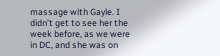massage with Gayle. I didn’t get to see her the week before, as we were in DC, and she was on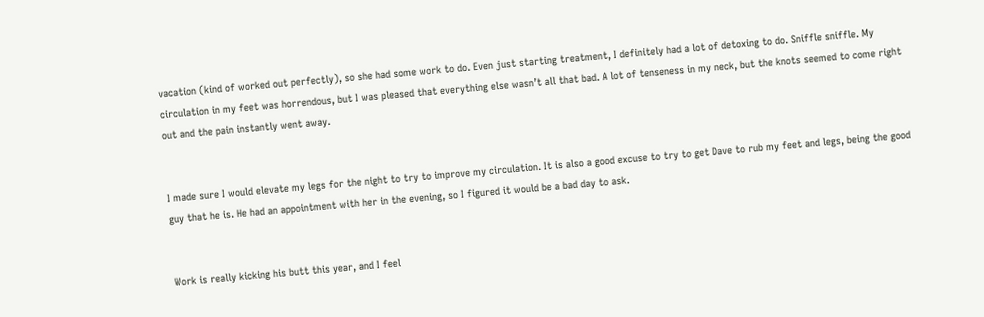vacation (kind of worked out perfectly), so she had some work to do. Even just starting treatment, I definitely had a lot of detoxing to do. Sniffle sniffle. My circulation in my feet was horrendous, but I was pleased that everything else wasn’t all that bad. A lot of tenseness in my neck, but the knots seemed to come right out and the pain instantly went away.


I made sure I would elevate my legs for the night to try to improve my circulation. It is also a good excuse to try to get Dave to rub my feet and legs, being the good guy that he is. He had an appointment with her in the evening, so I figured it would be a bad day to ask.


Work is really kicking his butt this year, and I feel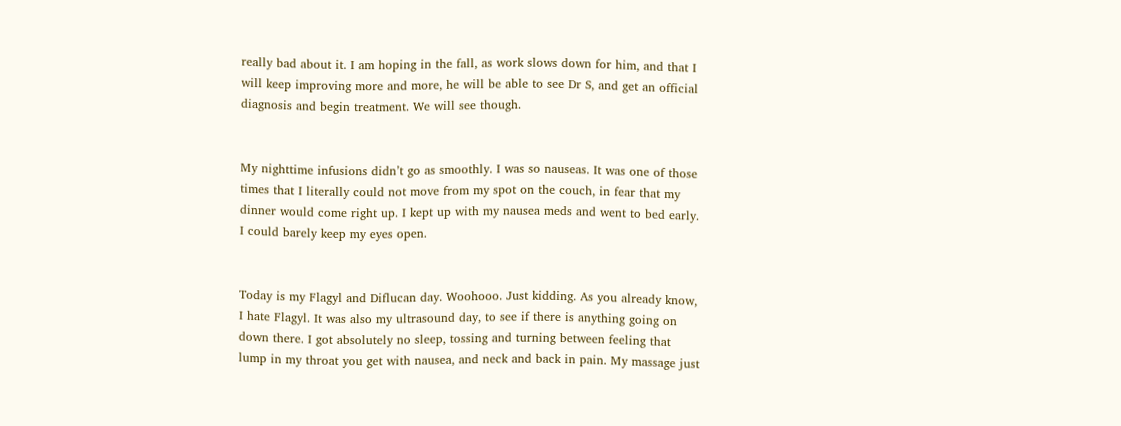really bad about it. I am hoping in the fall, as work slows down for him, and that I will keep improving more and more, he will be able to see Dr S, and get an official diagnosis and begin treatment. We will see though.


My nighttime infusions didn’t go as smoothly. I was so nauseas. It was one of those times that I literally could not move from my spot on the couch, in fear that my dinner would come right up. I kept up with my nausea meds and went to bed early. I could barely keep my eyes open.


Today is my Flagyl and Diflucan day. Woohooo. Just kidding. As you already know, I hate Flagyl. It was also my ultrasound day, to see if there is anything going on down there. I got absolutely no sleep, tossing and turning between feeling that lump in my throat you get with nausea, and neck and back in pain. My massage just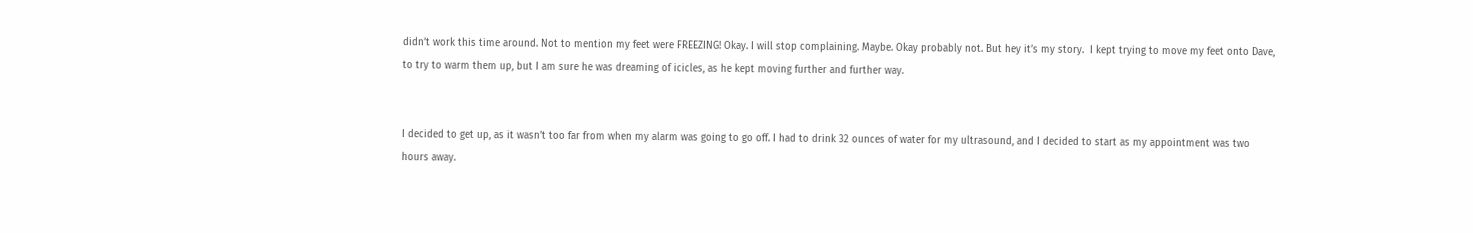didn’t work this time around. Not to mention my feet were FREEZING! Okay. I will stop complaining. Maybe. Okay probably not. But hey it’s my story.  I kept trying to move my feet onto Dave, to try to warm them up, but I am sure he was dreaming of icicles, as he kept moving further and further way.


I decided to get up, as it wasn’t too far from when my alarm was going to go off. I had to drink 32 ounces of water for my ultrasound, and I decided to start as my appointment was two hours away.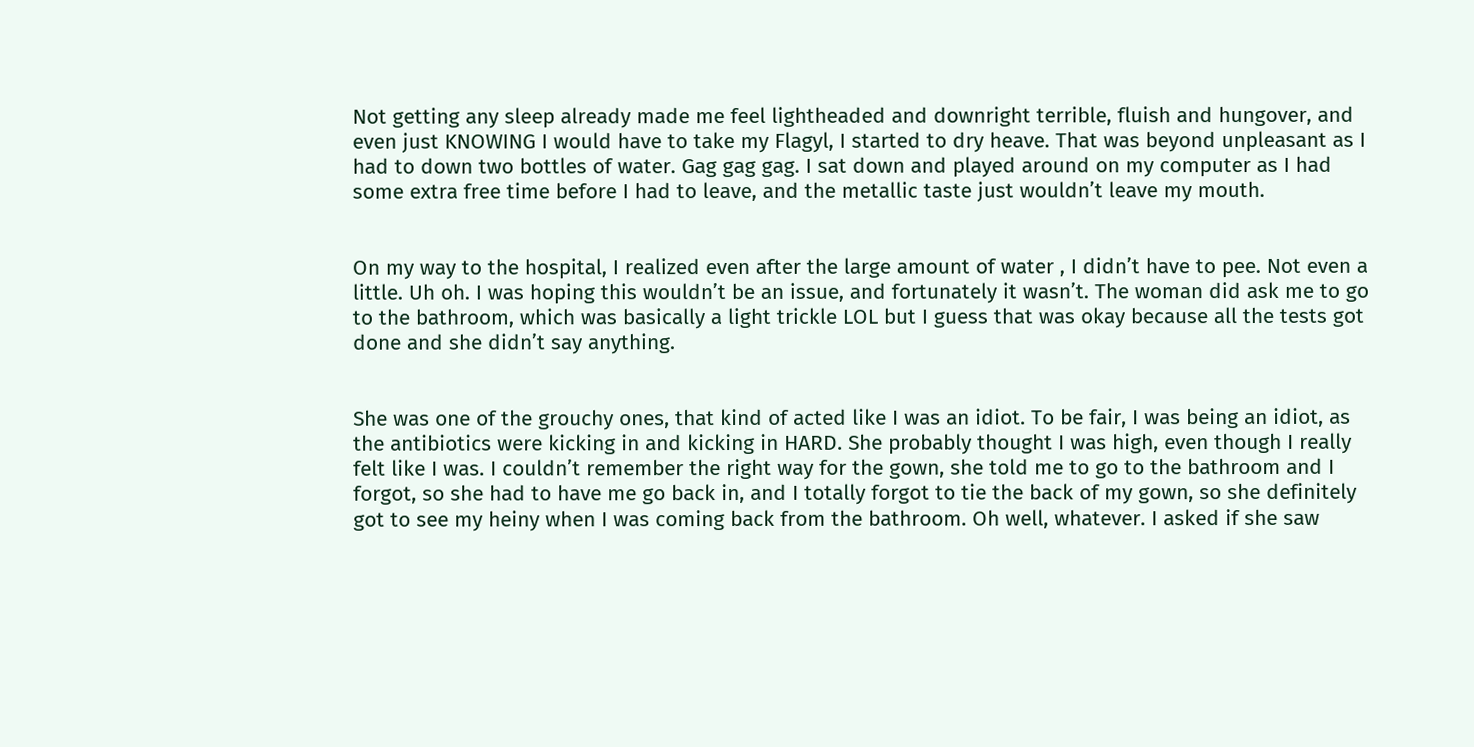Not getting any sleep already made me feel lightheaded and downright terrible, fluish and hungover, and even just KNOWING I would have to take my Flagyl, I started to dry heave. That was beyond unpleasant as I had to down two bottles of water. Gag gag gag. I sat down and played around on my computer as I had some extra free time before I had to leave, and the metallic taste just wouldn’t leave my mouth.


On my way to the hospital, I realized even after the large amount of water , I didn’t have to pee. Not even a little. Uh oh. I was hoping this wouldn’t be an issue, and fortunately it wasn’t. The woman did ask me to go to the bathroom, which was basically a light trickle LOL but I guess that was okay because all the tests got done and she didn’t say anything.


She was one of the grouchy ones, that kind of acted like I was an idiot. To be fair, I was being an idiot, as the antibiotics were kicking in and kicking in HARD. She probably thought I was high, even though I really felt like I was. I couldn’t remember the right way for the gown, she told me to go to the bathroom and I forgot, so she had to have me go back in, and I totally forgot to tie the back of my gown, so she definitely got to see my heiny when I was coming back from the bathroom. Oh well, whatever. I asked if she saw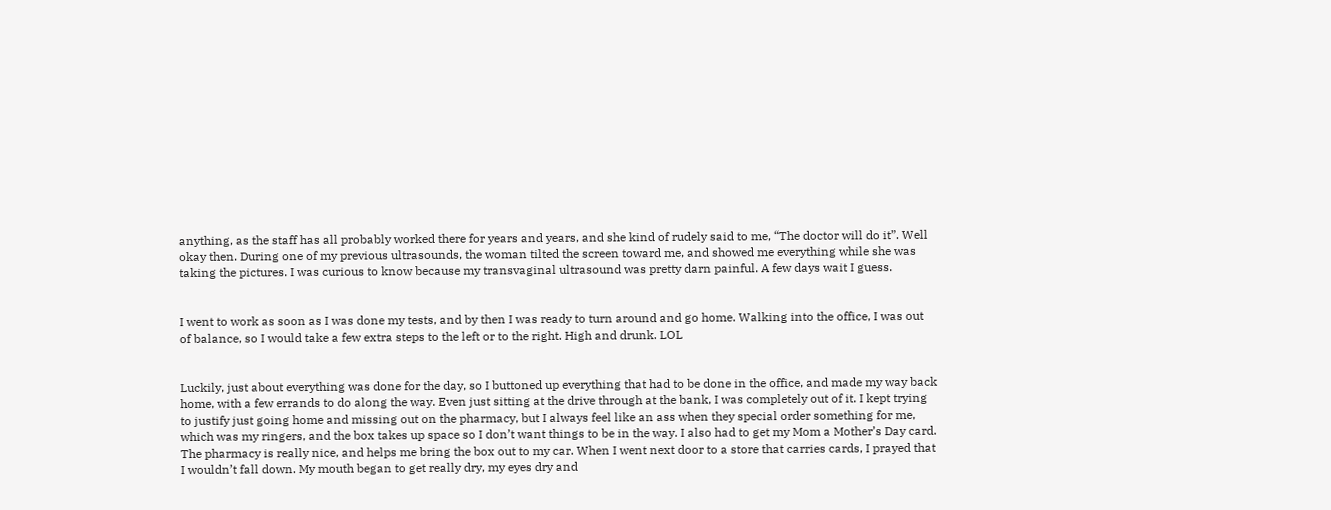anything, as the staff has all probably worked there for years and years, and she kind of rudely said to me, “The doctor will do it”. Well okay then. During one of my previous ultrasounds, the woman tilted the screen toward me, and showed me everything while she was taking the pictures. I was curious to know because my transvaginal ultrasound was pretty darn painful. A few days wait I guess.


I went to work as soon as I was done my tests, and by then I was ready to turn around and go home. Walking into the office, I was out of balance, so I would take a few extra steps to the left or to the right. High and drunk. LOL


Luckily, just about everything was done for the day, so I buttoned up everything that had to be done in the office, and made my way back home, with a few errands to do along the way. Even just sitting at the drive through at the bank, I was completely out of it. I kept trying to justify just going home and missing out on the pharmacy, but I always feel like an ass when they special order something for me, which was my ringers, and the box takes up space so I don’t want things to be in the way. I also had to get my Mom a Mother’s Day card. The pharmacy is really nice, and helps me bring the box out to my car. When I went next door to a store that carries cards, I prayed that I wouldn’t fall down. My mouth began to get really dry, my eyes dry and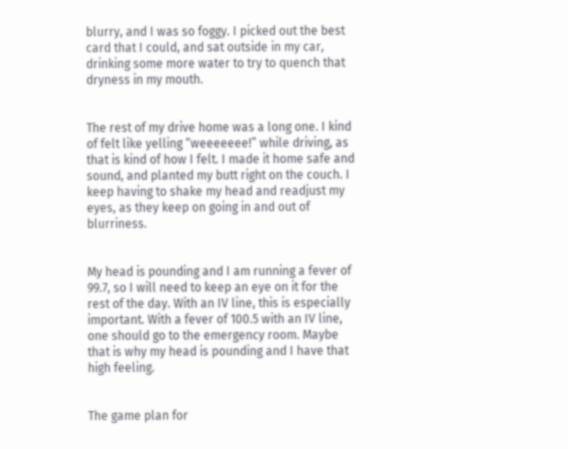blurry, and I was so foggy. I picked out the best card that I could, and sat outside in my car, drinking some more water to try to quench that dryness in my mouth.


The rest of my drive home was a long one. I kind of felt like yelling “weeeeeee!” while driving, as that is kind of how I felt. I made it home safe and sound, and planted my butt right on the couch. I keep having to shake my head and readjust my eyes, as they keep on going in and out of blurriness.


My head is pounding and I am running a fever of 99.7, so I will need to keep an eye on it for the rest of the day. With an IV line, this is especially important. With a fever of 100.5 with an IV line, one should go to the emergency room. Maybe that is why my head is pounding and I have that high feeling.


The game plan for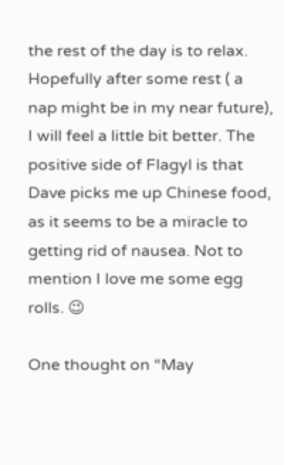the rest of the day is to relax. Hopefully after some rest ( a nap might be in my near future), I will feel a little bit better. The positive side of Flagyl is that Dave picks me up Chinese food, as it seems to be a miracle to getting rid of nausea. Not to mention I love me some egg rolls. 😉

One thought on “May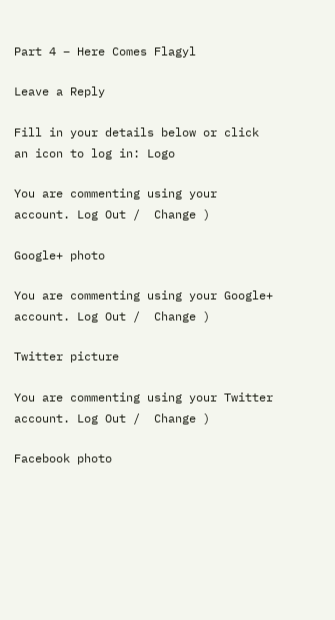Part 4 – Here Comes Flagyl

Leave a Reply

Fill in your details below or click an icon to log in: Logo

You are commenting using your account. Log Out /  Change )

Google+ photo

You are commenting using your Google+ account. Log Out /  Change )

Twitter picture

You are commenting using your Twitter account. Log Out /  Change )

Facebook photo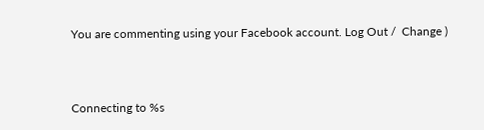You are commenting using your Facebook account. Log Out /  Change )


Connecting to %s